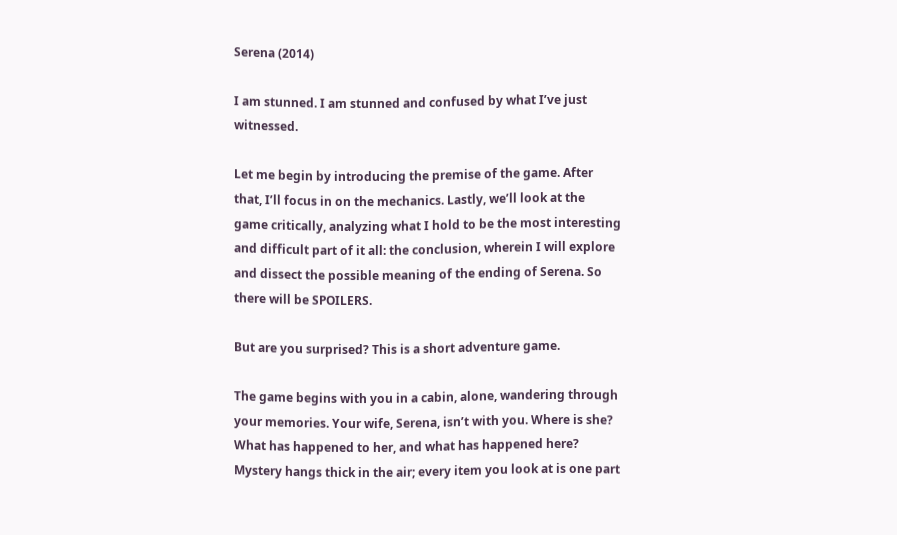Serena (2014)

I am stunned. I am stunned and confused by what I’ve just witnessed.

Let me begin by introducing the premise of the game. After that, I’ll focus in on the mechanics. Lastly, we’ll look at the game critically, analyzing what I hold to be the most interesting and difficult part of it all: the conclusion, wherein I will explore and dissect the possible meaning of the ending of Serena. So there will be SPOILERS.

But are you surprised? This is a short adventure game.

The game begins with you in a cabin, alone, wandering through your memories. Your wife, Serena, isn’t with you. Where is she? What has happened to her, and what has happened here? Mystery hangs thick in the air; every item you look at is one part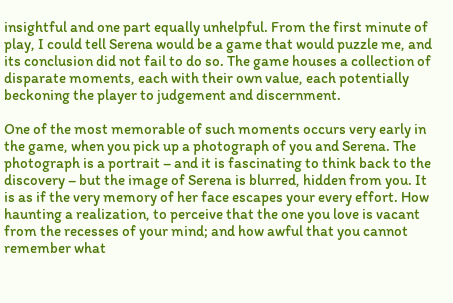insightful and one part equally unhelpful. From the first minute of play, I could tell Serena would be a game that would puzzle me, and its conclusion did not fail to do so. The game houses a collection of disparate moments, each with their own value, each potentially beckoning the player to judgement and discernment.

One of the most memorable of such moments occurs very early in the game, when you pick up a photograph of you and Serena. The photograph is a portrait – and it is fascinating to think back to the discovery – but the image of Serena is blurred, hidden from you. It is as if the very memory of her face escapes your every effort. How haunting a realization, to perceive that the one you love is vacant from the recesses of your mind; and how awful that you cannot remember what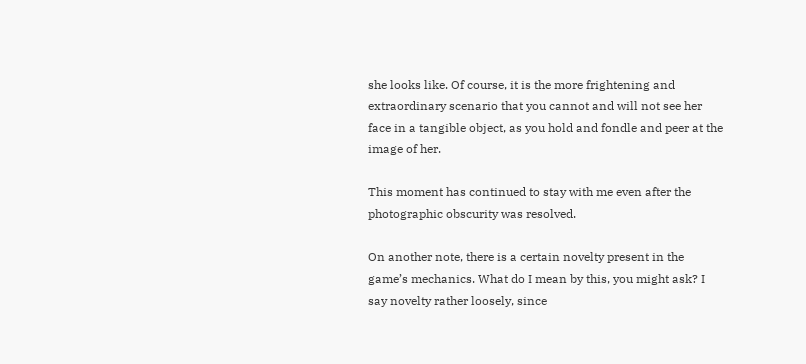she looks like. Of course, it is the more frightening and extraordinary scenario that you cannot and will not see her face in a tangible object, as you hold and fondle and peer at the image of her.

This moment has continued to stay with me even after the photographic obscurity was resolved.

On another note, there is a certain novelty present in the game’s mechanics. What do I mean by this, you might ask? I say novelty rather loosely, since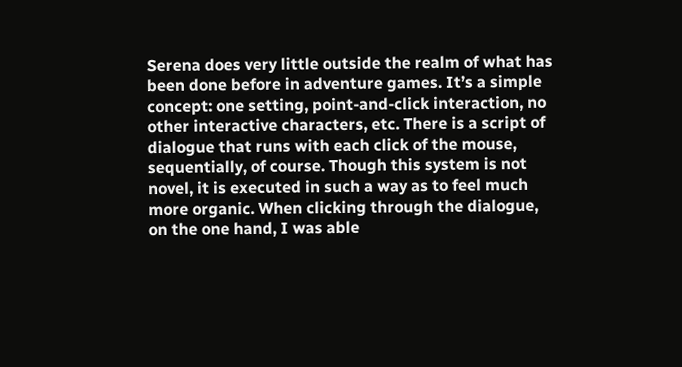Serena does very little outside the realm of what has been done before in adventure games. It’s a simple concept: one setting, point-and-click interaction, no other interactive characters, etc. There is a script of dialogue that runs with each click of the mouse, sequentially, of course. Though this system is not novel, it is executed in such a way as to feel much more organic. When clicking through the dialogue, on the one hand, I was able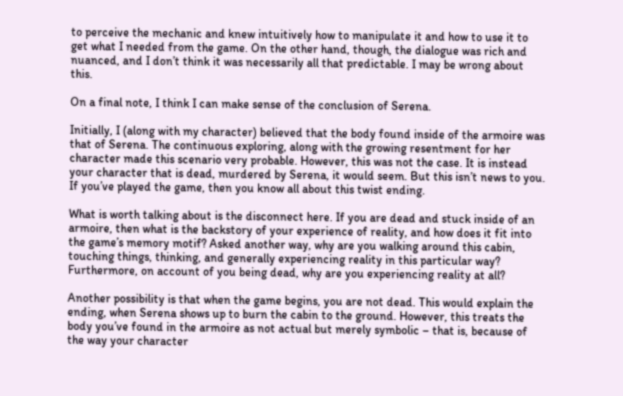to perceive the mechanic and knew intuitively how to manipulate it and how to use it to get what I needed from the game. On the other hand, though, the dialogue was rich and nuanced, and I don’t think it was necessarily all that predictable. I may be wrong about this.

On a final note, I think I can make sense of the conclusion of Serena.

Initially, I (along with my character) believed that the body found inside of the armoire was that of Serena. The continuous exploring, along with the growing resentment for her character made this scenario very probable. However, this was not the case. It is instead your character that is dead, murdered by Serena, it would seem. But this isn’t news to you. If you’ve played the game, then you know all about this twist ending.

What is worth talking about is the disconnect here. If you are dead and stuck inside of an armoire, then what is the backstory of your experience of reality, and how does it fit into the game’s memory motif? Asked another way, why are you walking around this cabin, touching things, thinking, and generally experiencing reality in this particular way? Furthermore, on account of you being dead, why are you experiencing reality at all?

Another possibility is that when the game begins, you are not dead. This would explain the ending, when Serena shows up to burn the cabin to the ground. However, this treats the body you’ve found in the armoire as not actual but merely symbolic – that is, because of the way your character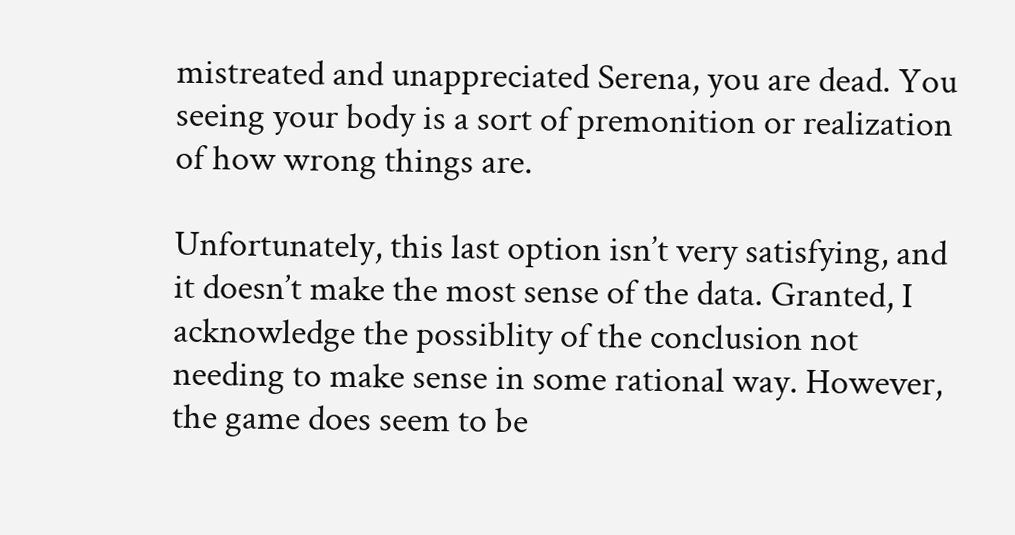mistreated and unappreciated Serena, you are dead. You seeing your body is a sort of premonition or realization of how wrong things are.

Unfortunately, this last option isn’t very satisfying, and it doesn’t make the most sense of the data. Granted, I acknowledge the possiblity of the conclusion not needing to make sense in some rational way. However, the game does seem to be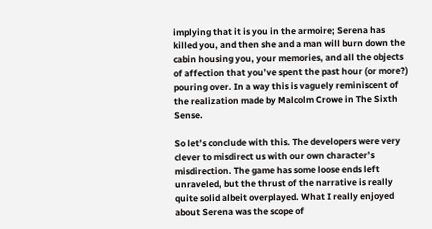implying that it is you in the armoire; Serena has killed you, and then she and a man will burn down the cabin housing you, your memories, and all the objects of affection that you’ve spent the past hour (or more?) pouring over. In a way this is vaguely reminiscent of the realization made by Malcolm Crowe in The Sixth Sense.

So let’s conclude with this. The developers were very clever to misdirect us with our own character’s misdirection. The game has some loose ends left unraveled, but the thrust of the narrative is really quite solid albeit overplayed. What I really enjoyed about Serena was the scope of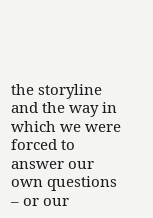the storyline and the way in which we were forced to answer our own questions – or our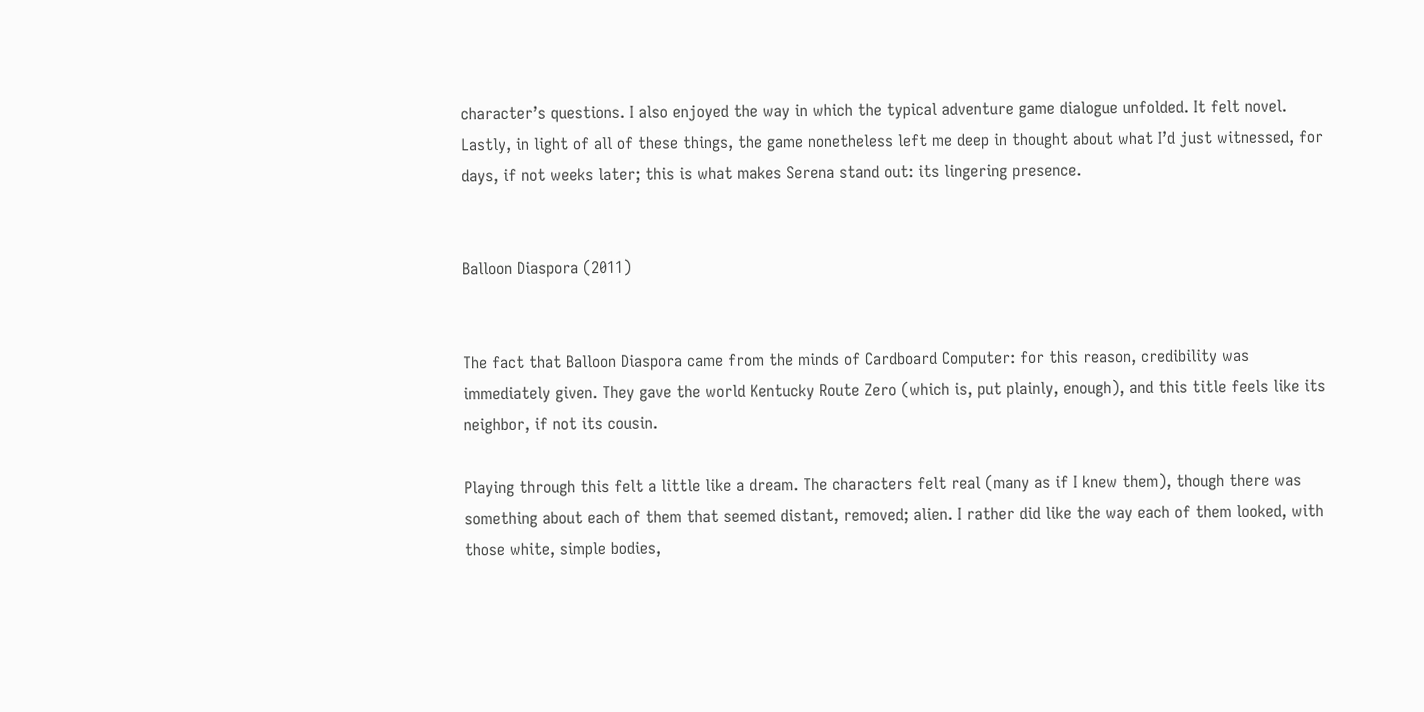character’s questions. I also enjoyed the way in which the typical adventure game dialogue unfolded. It felt novel. Lastly, in light of all of these things, the game nonetheless left me deep in thought about what I’d just witnessed, for days, if not weeks later; this is what makes Serena stand out: its lingering presence.


Balloon Diaspora (2011)


The fact that Balloon Diaspora came from the minds of Cardboard Computer: for this reason, credibility was immediately given. They gave the world Kentucky Route Zero (which is, put plainly, enough), and this title feels like its neighbor, if not its cousin.

Playing through this felt a little like a dream. The characters felt real (many as if I knew them), though there was something about each of them that seemed distant, removed; alien. I rather did like the way each of them looked, with those white, simple bodies,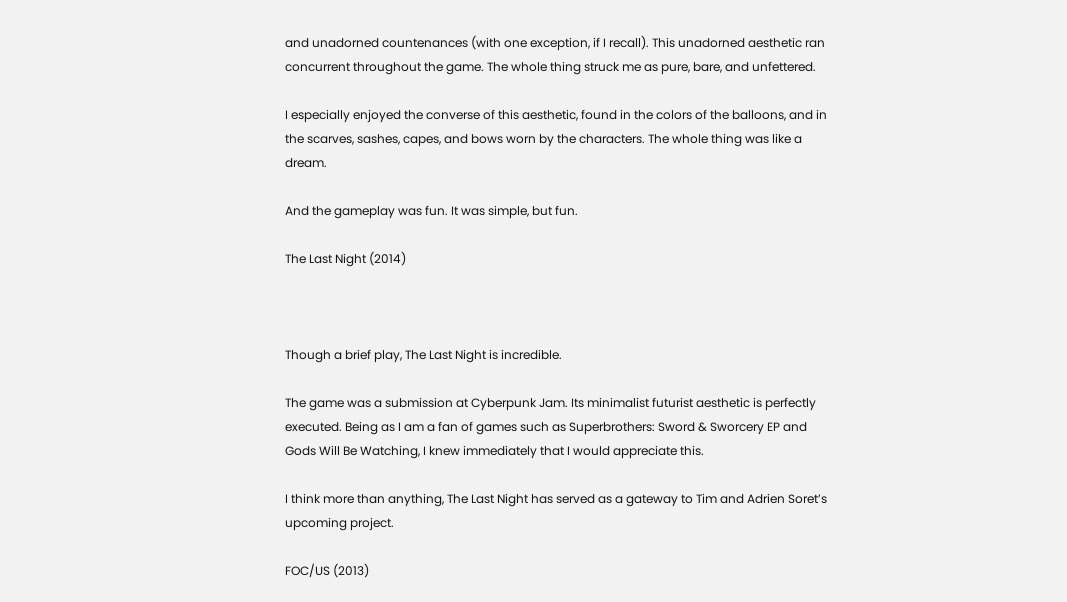and unadorned countenances (with one exception, if I recall). This unadorned aesthetic ran concurrent throughout the game. The whole thing struck me as pure, bare, and unfettered.

I especially enjoyed the converse of this aesthetic, found in the colors of the balloons, and in the scarves, sashes, capes, and bows worn by the characters. The whole thing was like a dream.

And the gameplay was fun. It was simple, but fun.

The Last Night (2014)



Though a brief play, The Last Night is incredible.

The game was a submission at Cyberpunk Jam. Its minimalist futurist aesthetic is perfectly executed. Being as I am a fan of games such as Superbrothers: Sword & Sworcery EP and Gods Will Be Watching, I knew immediately that I would appreciate this.

I think more than anything, The Last Night has served as a gateway to Tim and Adrien Soret’s upcoming project.

FOC/US (2013)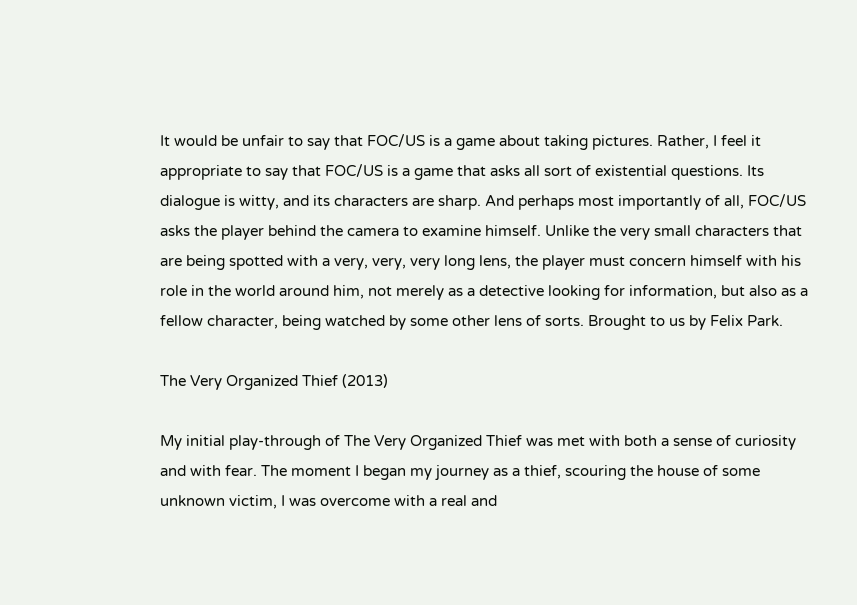It would be unfair to say that FOC/US is a game about taking pictures. Rather, I feel it appropriate to say that FOC/US is a game that asks all sort of existential questions. Its dialogue is witty, and its characters are sharp. And perhaps most importantly of all, FOC/US asks the player behind the camera to examine himself. Unlike the very small characters that are being spotted with a very, very, very long lens, the player must concern himself with his role in the world around him, not merely as a detective looking for information, but also as a fellow character, being watched by some other lens of sorts. Brought to us by Felix Park.

The Very Organized Thief (2013)

My initial play-through of The Very Organized Thief was met with both a sense of curiosity and with fear. The moment I began my journey as a thief, scouring the house of some unknown victim, I was overcome with a real and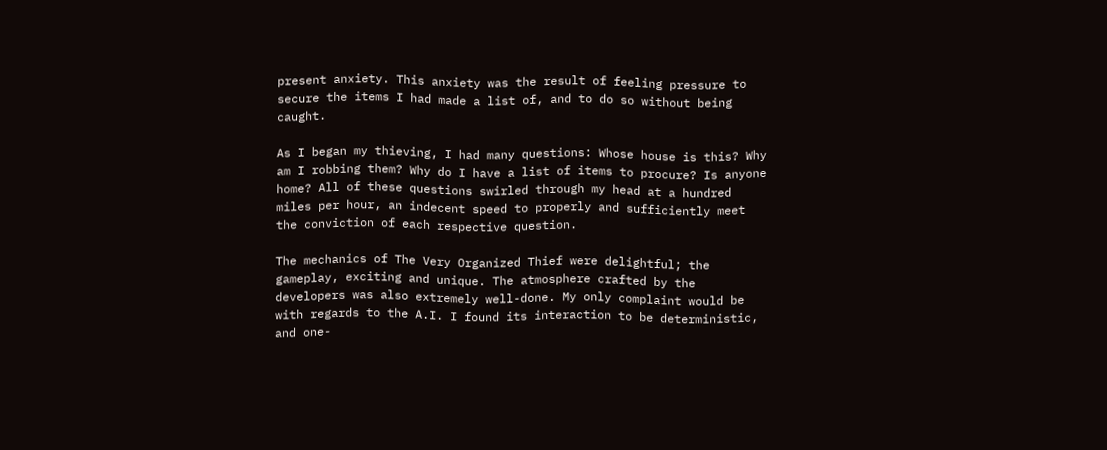present anxiety. This anxiety was the result of feeling pressure to secure the items I had made a list of, and to do so without being caught.

As I began my thieving, I had many questions: Whose house is this? Why am I robbing them? Why do I have a list of items to procure? Is anyone home? All of these questions swirled through my head at a hundred miles per hour, an indecent speed to properly and sufficiently meet the conviction of each respective question.

The mechanics of The Very Organized Thief were delightful; the gameplay, exciting and unique. The atmosphere crafted by the developers was also extremely well-done. My only complaint would be with regards to the A.I. I found its interaction to be deterministic, and one-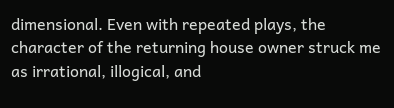dimensional. Even with repeated plays, the character of the returning house owner struck me as irrational, illogical, and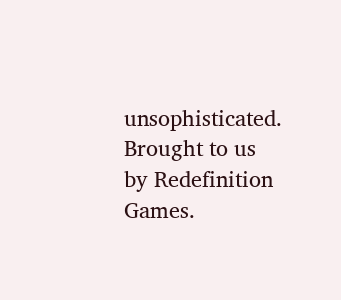unsophisticated. Brought to us by Redefinition Games.